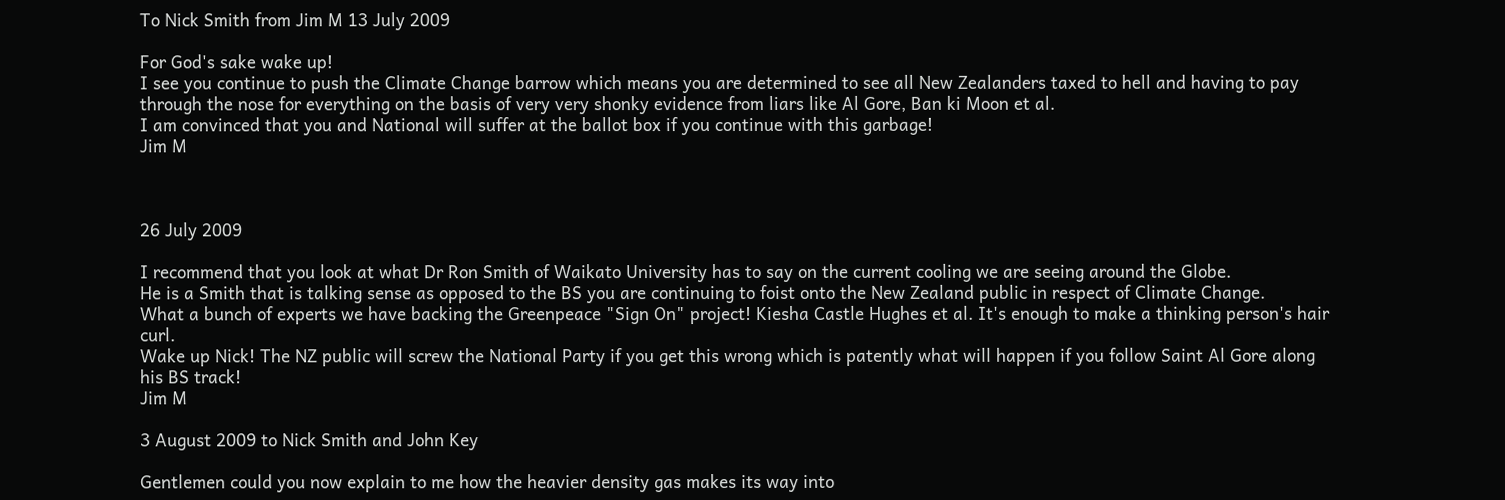To Nick Smith from Jim M 13 July 2009

For God's sake wake up!
I see you continue to push the Climate Change barrow which means you are determined to see all New Zealanders taxed to hell and having to pay through the nose for everything on the basis of very very shonky evidence from liars like Al Gore, Ban ki Moon et al.
I am convinced that you and National will suffer at the ballot box if you continue with this garbage!
Jim M



26 July 2009

I recommend that you look at what Dr Ron Smith of Waikato University has to say on the current cooling we are seeing around the Globe.
He is a Smith that is talking sense as opposed to the BS you are continuing to foist onto the New Zealand public in respect of Climate Change.
What a bunch of experts we have backing the Greenpeace "Sign On" project! Kiesha Castle Hughes et al. It's enough to make a thinking person's hair curl.
Wake up Nick! The NZ public will screw the National Party if you get this wrong which is patently what will happen if you follow Saint Al Gore along his BS track!
Jim M

3 August 2009 to Nick Smith and John Key

Gentlemen could you now explain to me how the heavier density gas makes its way into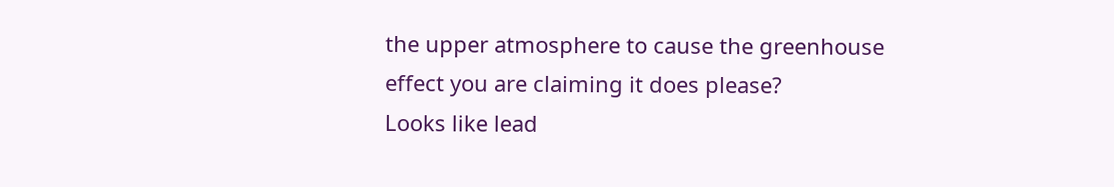the upper atmosphere to cause the greenhouse effect you are claiming it does please?
Looks like lead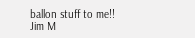ballon stuff to me!!
Jim M